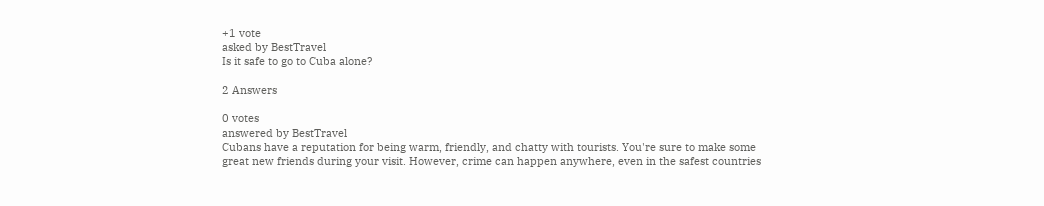+1 vote
asked by BestTravel
Is it safe to go to Cuba alone?

2 Answers

0 votes
answered by BestTravel
Cubans have a reputation for being warm, friendly, and chatty with tourists. You're sure to make some great new friends during your visit. However, crime can happen anywhere, even in the safest countries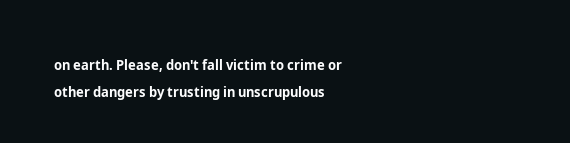on earth. Please, don't fall victim to crime or other dangers by trusting in unscrupulous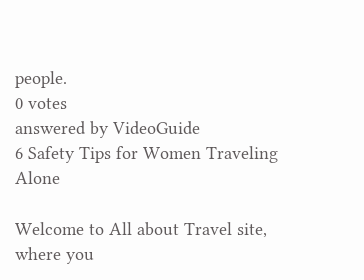people.
0 votes
answered by VideoGuide
6 Safety Tips for Women Traveling Alone

Welcome to All about Travel site, where you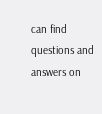can find questions and answers on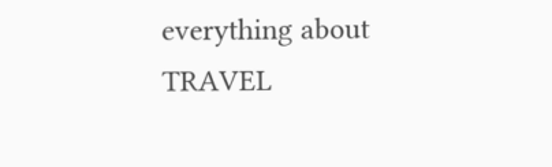everything about TRAVEL